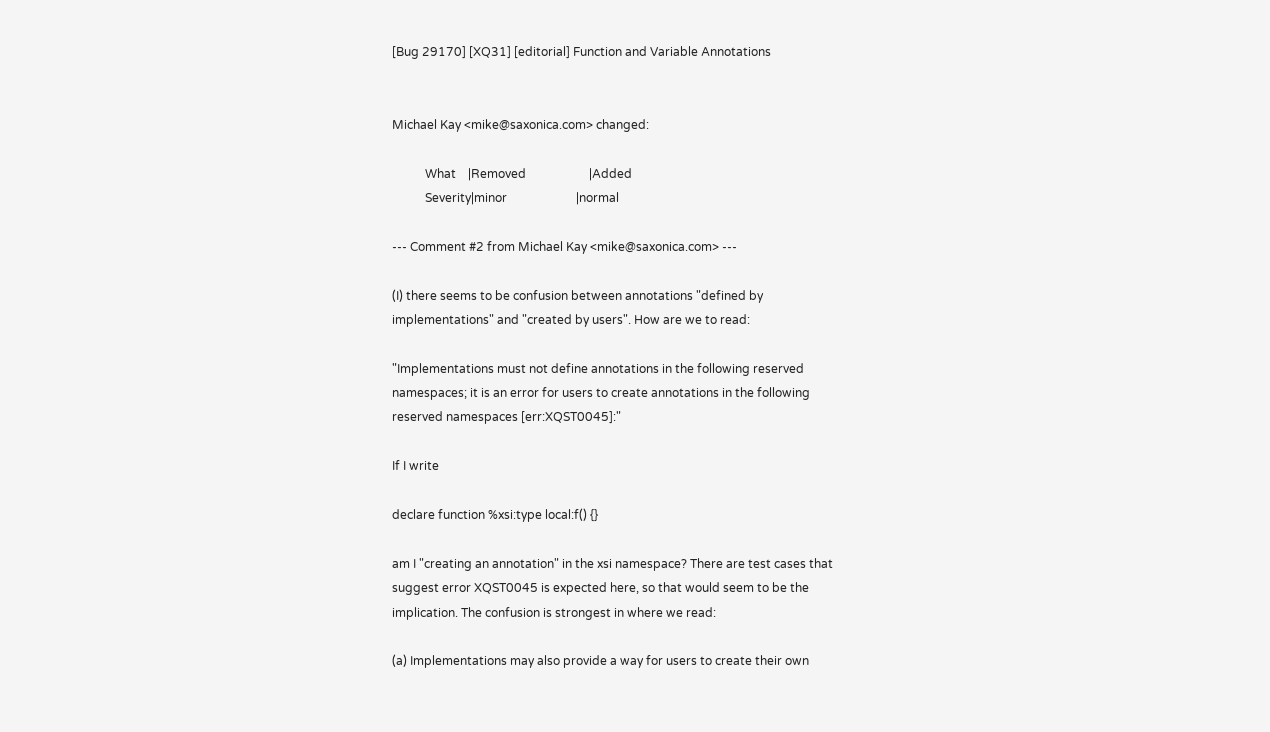[Bug 29170] [XQ31] [editorial] Function and Variable Annotations


Michael Kay <mike@saxonica.com> changed:

           What    |Removed                     |Added
           Severity|minor                       |normal

--- Comment #2 from Michael Kay <mike@saxonica.com> ---

(I) there seems to be confusion between annotations "defined by
implementations" and "created by users". How are we to read:

"Implementations must not define annotations in the following reserved
namespaces; it is an error for users to create annotations in the following
reserved namespaces [err:XQST0045]:"

If I write

declare function %xsi:type local:f() {}

am I "creating an annotation" in the xsi namespace? There are test cases that
suggest error XQST0045 is expected here, so that would seem to be the
implication. The confusion is strongest in where we read:

(a) Implementations may also provide a way for users to create their own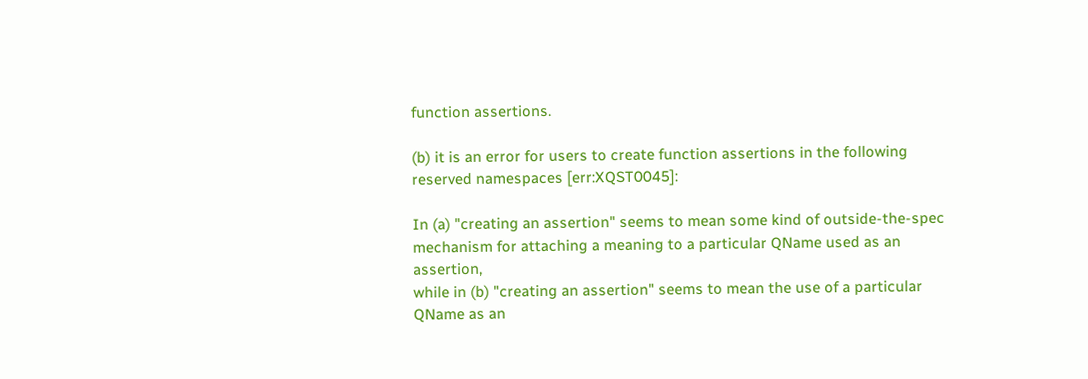function assertions.

(b) it is an error for users to create function assertions in the following
reserved namespaces [err:XQST0045]:

In (a) "creating an assertion" seems to mean some kind of outside-the-spec
mechanism for attaching a meaning to a particular QName used as an assertion,
while in (b) "creating an assertion" seems to mean the use of a particular
QName as an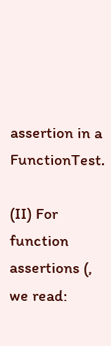assertion in a FunctionTest.

(II) For function assertions (, we read: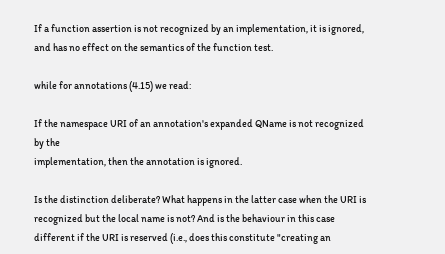If a function assertion is not recognized by an implementation, it is ignored,
and has no effect on the semantics of the function test.

while for annotations (4.15) we read:

If the namespace URI of an annotation's expanded QName is not recognized by the
implementation, then the annotation is ignored.

Is the distinction deliberate? What happens in the latter case when the URI is
recognized but the local name is not? And is the behaviour in this case
different if the URI is reserved (i.e., does this constitute "creating an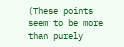(These points seem to be more than purely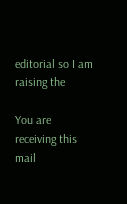editorial so I am raising the

You are receiving this mail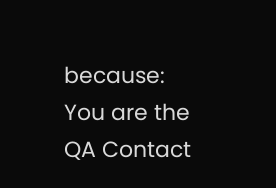because:
You are the QA Contact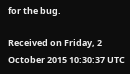for the bug.

Received on Friday, 2 October 2015 10:30:37 UTC